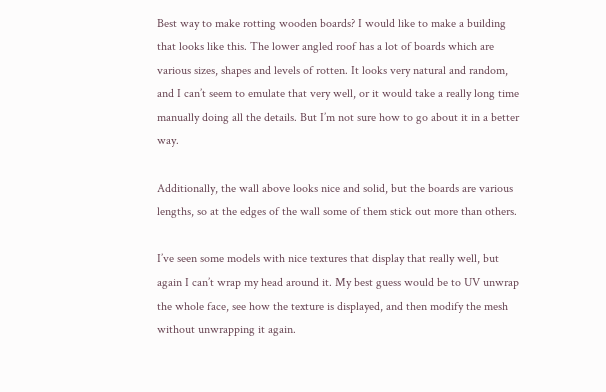Best way to make rotting wooden boards? I would like to make a building that looks like this. The lower angled roof has a lot of boards which are various sizes, shapes and levels of rotten. It looks very natural and random, and I can’t seem to emulate that very well, or it would take a really long time manually doing all the details. But I’m not sure how to go about it in a better way.

Additionally, the wall above looks nice and solid, but the boards are various lengths, so at the edges of the wall some of them stick out more than others.

I’ve seen some models with nice textures that display that really well, but again I can’t wrap my head around it. My best guess would be to UV unwrap the whole face, see how the texture is displayed, and then modify the mesh without unwrapping it again.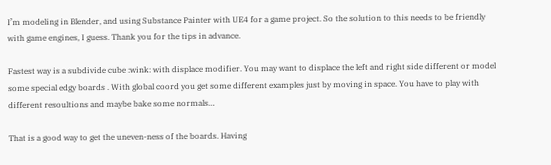I’m modeling in Blender, and using Substance Painter with UE4 for a game project. So the solution to this needs to be friendly with game engines, I guess. Thank you for the tips in advance.

Fastest way is a subdivide cube :wink: with displace modifier. You may want to displace the left and right side different or model some special edgy boards . With global coord you get some different examples just by moving in space. You have to play with different resoultions and maybe bake some normals…

That is a good way to get the uneven-ness of the boards. Having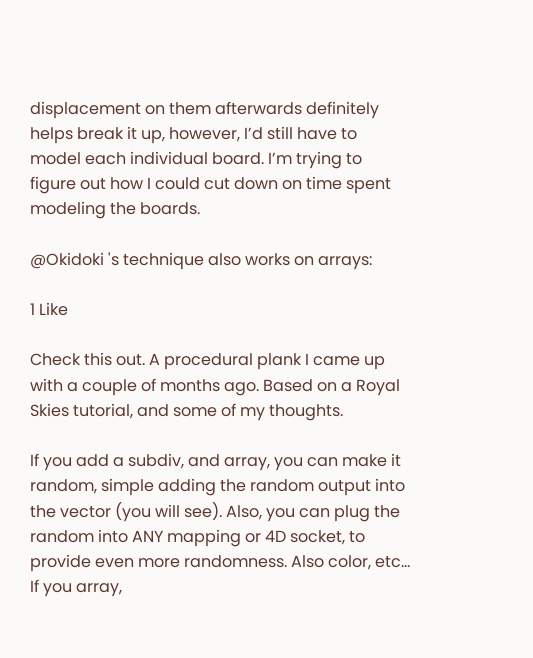displacement on them afterwards definitely helps break it up, however, I’d still have to model each individual board. I’m trying to figure out how I could cut down on time spent modeling the boards.

@Okidoki 's technique also works on arrays:

1 Like

Check this out. A procedural plank I came up with a couple of months ago. Based on a Royal Skies tutorial, and some of my thoughts.

If you add a subdiv, and array, you can make it random, simple adding the random output into the vector (you will see). Also, you can plug the random into ANY mapping or 4D socket, to provide even more randomness. Also color, etc… If you array,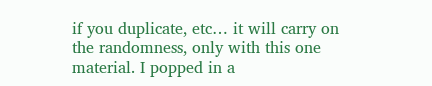if you duplicate, etc… it will carry on the randomness, only with this one material. I popped in a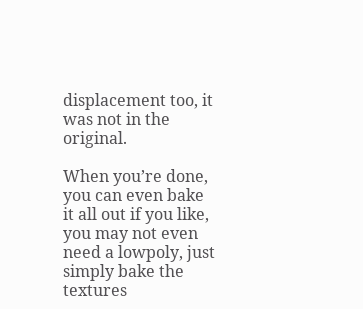displacement too, it was not in the original.

When you’re done, you can even bake it all out if you like, you may not even need a lowpoly, just simply bake the textures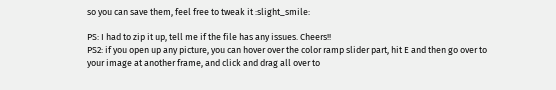so you can save them, feel free to tweak it :slight_smile:

PS: I had to zip it up, tell me if the file has any issues. Cheers!!
PS2: if you open up any picture, you can hover over the color ramp slider part, hit E and then go over to your image at another frame, and click and drag all over to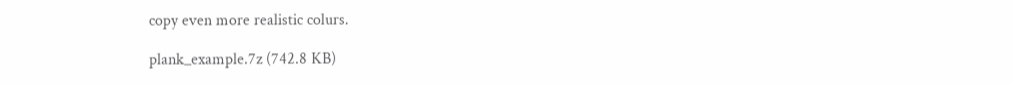copy even more realistic colurs.

plank_example.7z (742.8 KB)